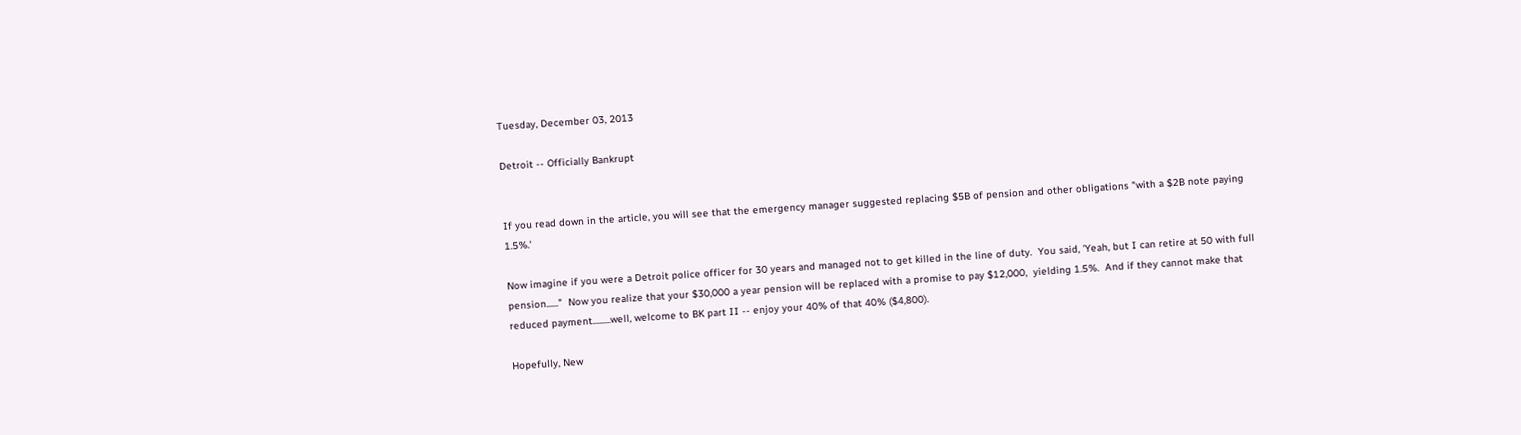Tuesday, December 03, 2013

Detroit -- Officially Bankrupt


If you read down in the article, you will see that the emergency manager suggested replacing $5B of pension and other obligations "with a $2B note paying 1.5%.'

Now imagine if you were a Detroit police officer for 30 years and managed not to get killed in the line of duty.  You said, 'Yeah, but I can retire at 50 with full pension......"  Now you realize that your $30,000 a year pension will be replaced with a promise to pay $12,000,  yielding 1.5%.  And if they cannot make that reduced payment.........well, welcome to BK part II -- enjoy your 40% of that 40% ($4,800).

Hopefully, New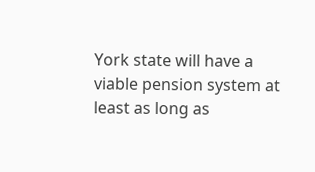York state will have a viable pension system at least as long as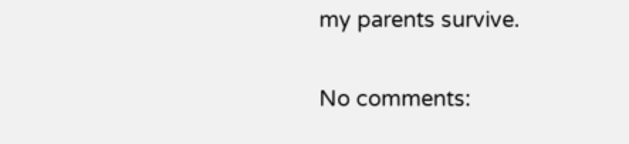my parents survive.

No comments: